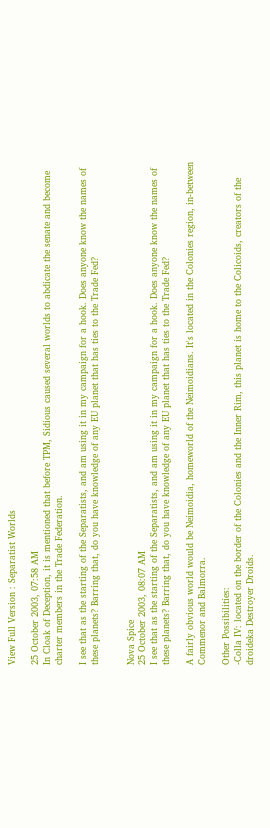View Full Version : Separatist Worlds

25 October 2003, 07:58 AM
In Cloak of Deception, it is mentioned that before TPM, Sidious caused several worlds to abdicate the senate and become charter members in the Trade Federation.

I see that as the starting of the Separatists, and am using it in my campaign for a hook. Does anyone know the names of these planets? Barring that, do you have knowledge of any EU planet that has ties to the Trade Fed?


Nova Spice
25 October 2003, 08:07 AM
I see that as the starting of the Separatists, and am using it in my campaign for a hook. Does anyone know the names of these planets? Barring that, do you have knowledge of any EU planet that has ties to the Trade Fed?

A fairly obvious world would be Neimoidia, homeworld of the Neimoidians. It's located in the Colonies region, in-between Commenor and Balmorra.

Other Possibilities:
-Colla IV: located on the border of the Colonies and the Inner Rim, this planet is home to the Colicoids, creators of the droideka Destroyer Droids.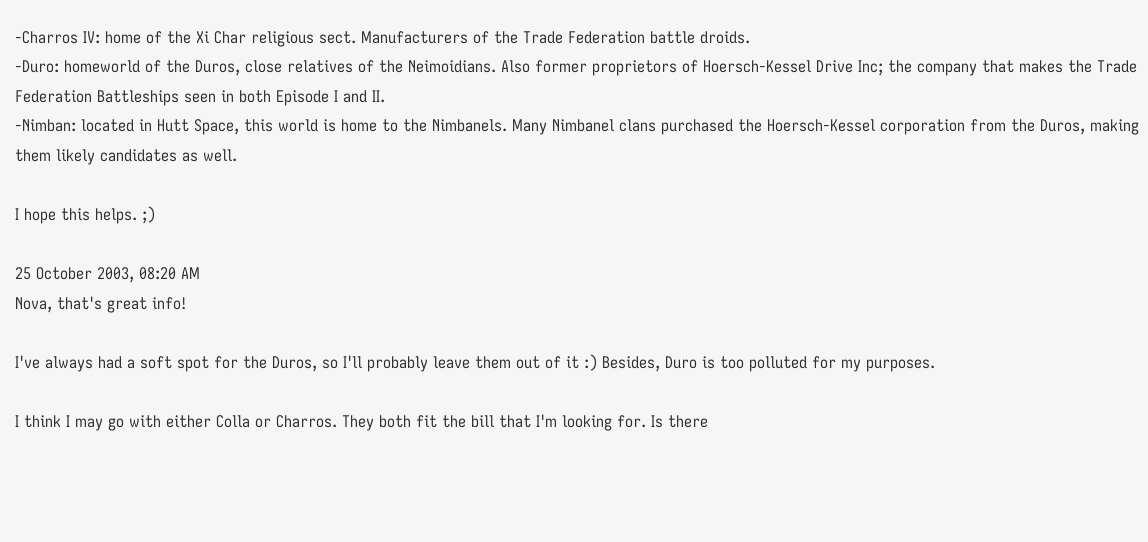-Charros IV: home of the Xi Char religious sect. Manufacturers of the Trade Federation battle droids.
-Duro: homeworld of the Duros, close relatives of the Neimoidians. Also former proprietors of Hoersch-Kessel Drive Inc; the company that makes the Trade Federation Battleships seen in both Episode I and II.
-Nimban: located in Hutt Space, this world is home to the Nimbanels. Many Nimbanel clans purchased the Hoersch-Kessel corporation from the Duros, making them likely candidates as well.

I hope this helps. ;)

25 October 2003, 08:20 AM
Nova, that's great info!

I've always had a soft spot for the Duros, so I'll probably leave them out of it :) Besides, Duro is too polluted for my purposes.

I think I may go with either Colla or Charros. They both fit the bill that I'm looking for. Is there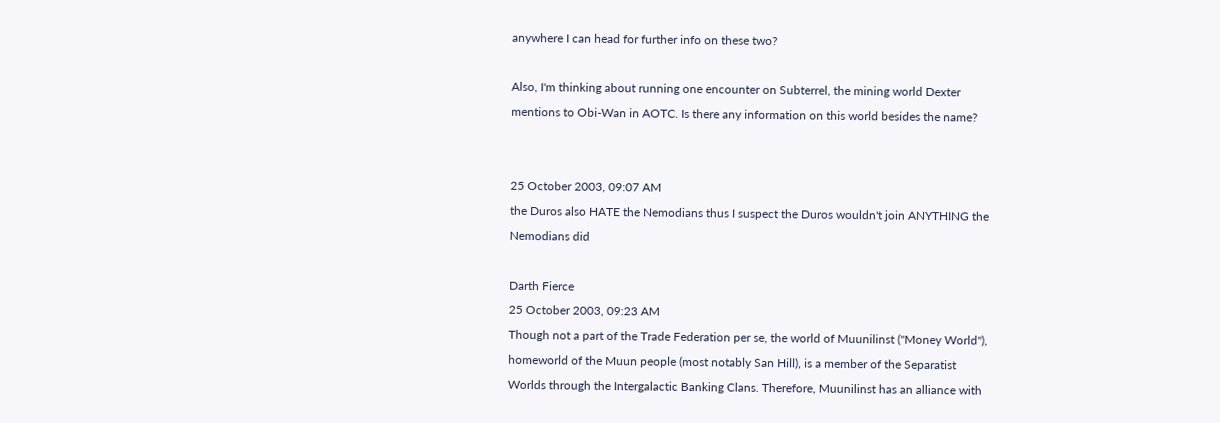anywhere I can head for further info on these two?

Also, I'm thinking about running one encounter on Subterrel, the mining world Dexter mentions to Obi-Wan in AOTC. Is there any information on this world besides the name?


25 October 2003, 09:07 AM
the Duros also HATE the Nemodians thus I suspect the Duros wouldn't join ANYTHING the Nemodians did

Darth Fierce
25 October 2003, 09:23 AM
Though not a part of the Trade Federation per se, the world of Muunilinst ("Money World"), homeworld of the Muun people (most notably San Hill), is a member of the Separatist Worlds through the Intergalactic Banking Clans. Therefore, Muunilinst has an alliance with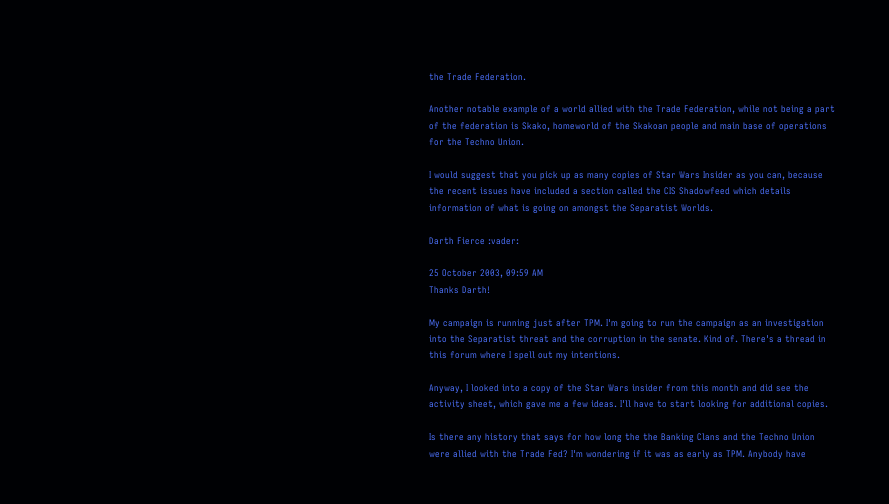the Trade Federation.

Another notable example of a world allied with the Trade Federation, while not being a part of the federation is Skako, homeworld of the Skakoan people and main base of operations for the Techno Union.

I would suggest that you pick up as many copies of Star Wars Insider as you can, because the recent issues have included a section called the CIS Shadowfeed which details information of what is going on amongst the Separatist Worlds.

Darth Fierce :vader:

25 October 2003, 09:59 AM
Thanks Darth!

My campaign is running just after TPM. I'm going to run the campaign as an investigation into the Separatist threat and the corruption in the senate. Kind of. There's a thread in this forum where I spell out my intentions.

Anyway, I looked into a copy of the Star Wars insider from this month and did see the activity sheet, which gave me a few ideas. I'll have to start looking for additional copies.

Is there any history that says for how long the the Banking Clans and the Techno Union were allied with the Trade Fed? I'm wondering if it was as early as TPM. Anybody have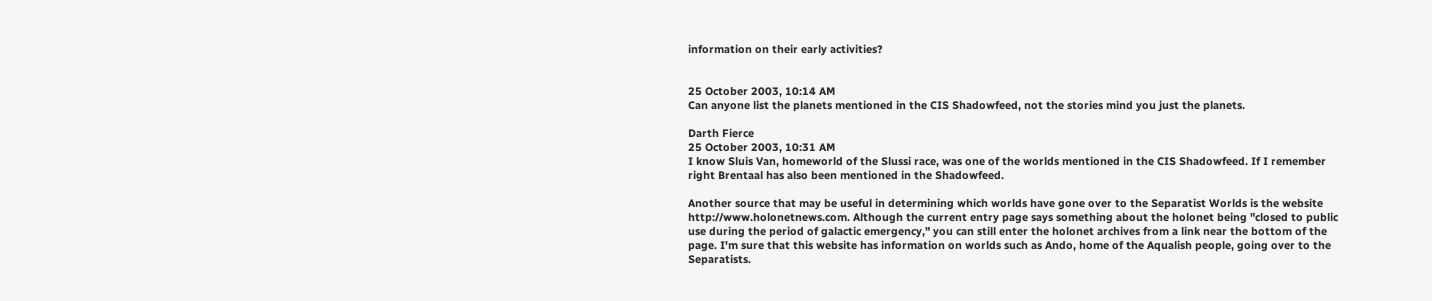information on their early activities?


25 October 2003, 10:14 AM
Can anyone list the planets mentioned in the CIS Shadowfeed, not the stories mind you just the planets.

Darth Fierce
25 October 2003, 10:31 AM
I know Sluis Van, homeworld of the Slussi race, was one of the worlds mentioned in the CIS Shadowfeed. If I remember right Brentaal has also been mentioned in the Shadowfeed.

Another source that may be useful in determining which worlds have gone over to the Separatist Worlds is the website
http://www.holonetnews.com. Although the current entry page says something about the holonet being "closed to public use during the period of galactic emergency," you can still enter the holonet archives from a link near the bottom of the page. I'm sure that this website has information on worlds such as Ando, home of the Aqualish people, going over to the Separatists.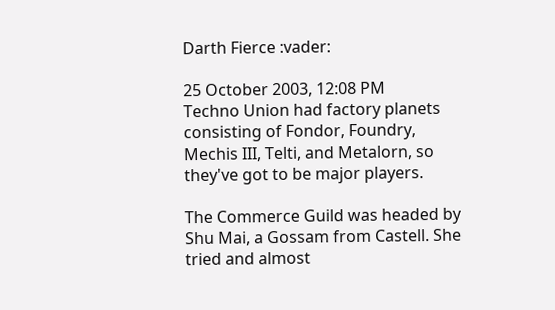Darth Fierce :vader:

25 October 2003, 12:08 PM
Techno Union had factory planets consisting of Fondor, Foundry, Mechis III, Telti, and Metalorn, so they've got to be major players.

The Commerce Guild was headed by Shu Mai, a Gossam from Castell. She tried and almost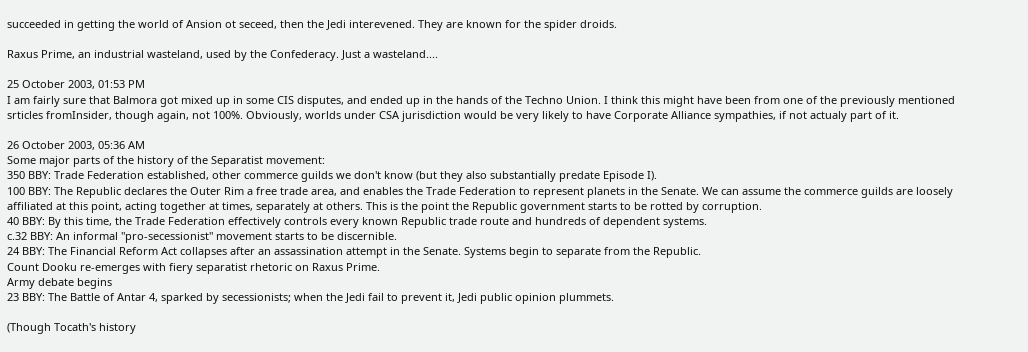succeeded in getting the world of Ansion ot seceed, then the Jedi interevened. They are known for the spider droids.

Raxus Prime, an industrial wasteland, used by the Confederacy. Just a wasteland....

25 October 2003, 01:53 PM
I am fairly sure that Balmora got mixed up in some CIS disputes, and ended up in the hands of the Techno Union. I think this might have been from one of the previously mentioned srticles fromInsider, though again, not 100%. Obviously, worlds under CSA jurisdiction would be very likely to have Corporate Alliance sympathies, if not actualy part of it.

26 October 2003, 05:36 AM
Some major parts of the history of the Separatist movement:
350 BBY: Trade Federation established, other commerce guilds we don't know (but they also substantially predate Episode I).
100 BBY: The Republic declares the Outer Rim a free trade area, and enables the Trade Federation to represent planets in the Senate. We can assume the commerce guilds are loosely affiliated at this point, acting together at times, separately at others. This is the point the Republic government starts to be rotted by corruption.
40 BBY: By this time, the Trade Federation effectively controls every known Republic trade route and hundreds of dependent systems.
c.32 BBY: An informal "pro-secessionist" movement starts to be discernible.
24 BBY: The Financial Reform Act collapses after an assassination attempt in the Senate. Systems begin to separate from the Republic.
Count Dooku re-emerges with fiery separatist rhetoric on Raxus Prime.
Army debate begins
23 BBY: The Battle of Antar 4, sparked by secessionists; when the Jedi fail to prevent it, Jedi public opinion plummets.

(Though Tocath's history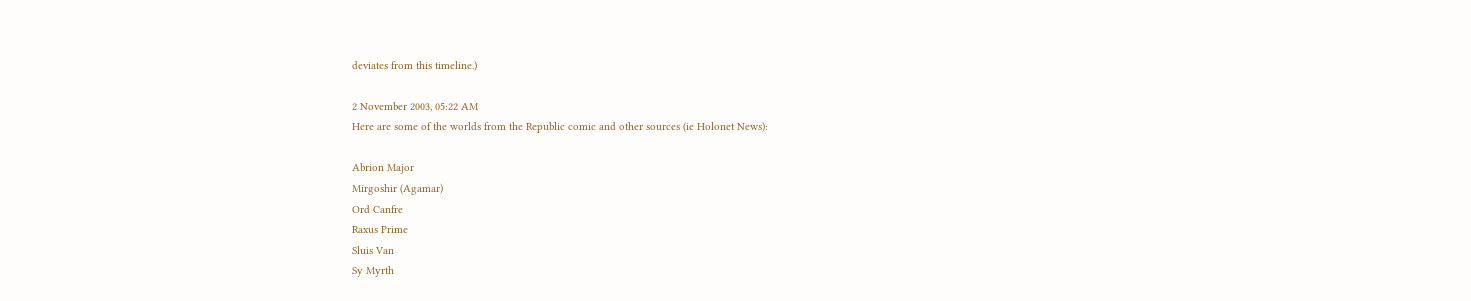deviates from this timeline.)

2 November 2003, 05:22 AM
Here are some of the worlds from the Republic comic and other sources (ie Holonet News):

Abrion Major
Mirgoshir (Agamar)
Ord Canfre
Raxus Prime
Sluis Van
Sy Myrth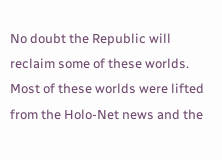No doubt the Republic will reclaim some of these worlds. Most of these worlds were lifted from the Holo-Net news and the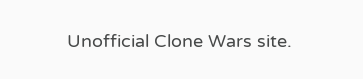Unofficial Clone Wars site.